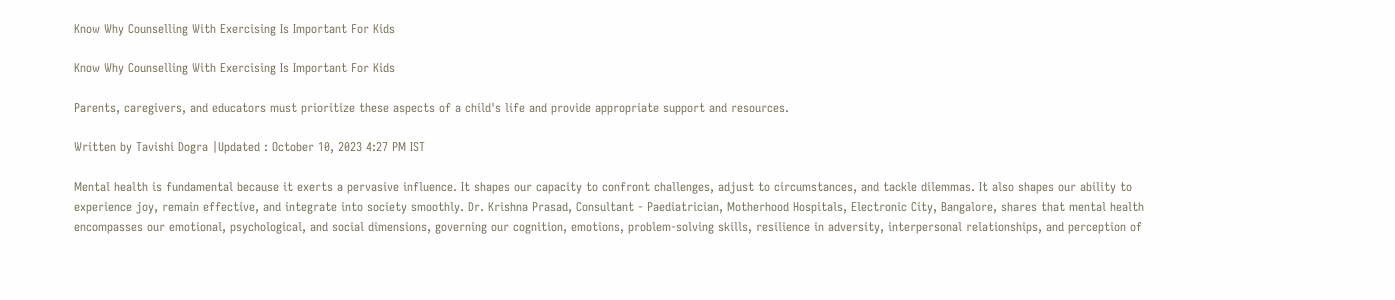Know Why Counselling With Exercising Is Important For Kids

Know Why Counselling With Exercising Is Important For Kids

Parents, caregivers, and educators must prioritize these aspects of a child's life and provide appropriate support and resources.

Written by Tavishi Dogra |Updated : October 10, 2023 4:27 PM IST

Mental health is fundamental because it exerts a pervasive influence. It shapes our capacity to confront challenges, adjust to circumstances, and tackle dilemmas. It also shapes our ability to experience joy, remain effective, and integrate into society smoothly. Dr. Krishna Prasad, Consultant - Paediatrician, Motherhood Hospitals, Electronic City, Bangalore, shares that mental health encompasses our emotional, psychological, and social dimensions, governing our cognition, emotions, problem-solving skills, resilience in adversity, interpersonal relationships, and perception of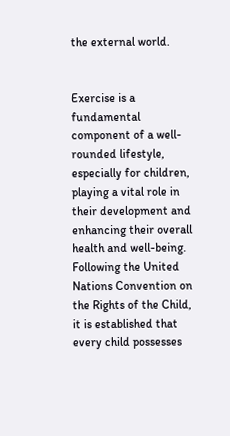the external world.


Exercise is a fundamental component of a well-rounded lifestyle, especially for children, playing a vital role in their development and enhancing their overall health and well-being. Following the United Nations Convention on the Rights of the Child, it is established that every child possesses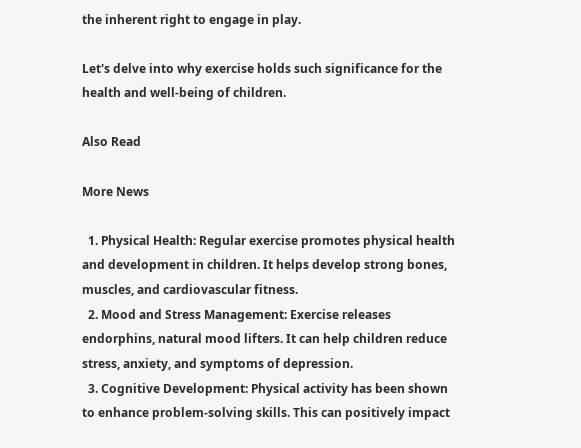the inherent right to engage in play.

Let's delve into why exercise holds such significance for the health and well-being of children.

Also Read

More News

  1. Physical Health: Regular exercise promotes physical health and development in children. It helps develop strong bones, muscles, and cardiovascular fitness.
  2. Mood and Stress Management: Exercise releases endorphins, natural mood lifters. It can help children reduce stress, anxiety, and symptoms of depression.
  3. Cognitive Development: Physical activity has been shown to enhance problem-solving skills. This can positively impact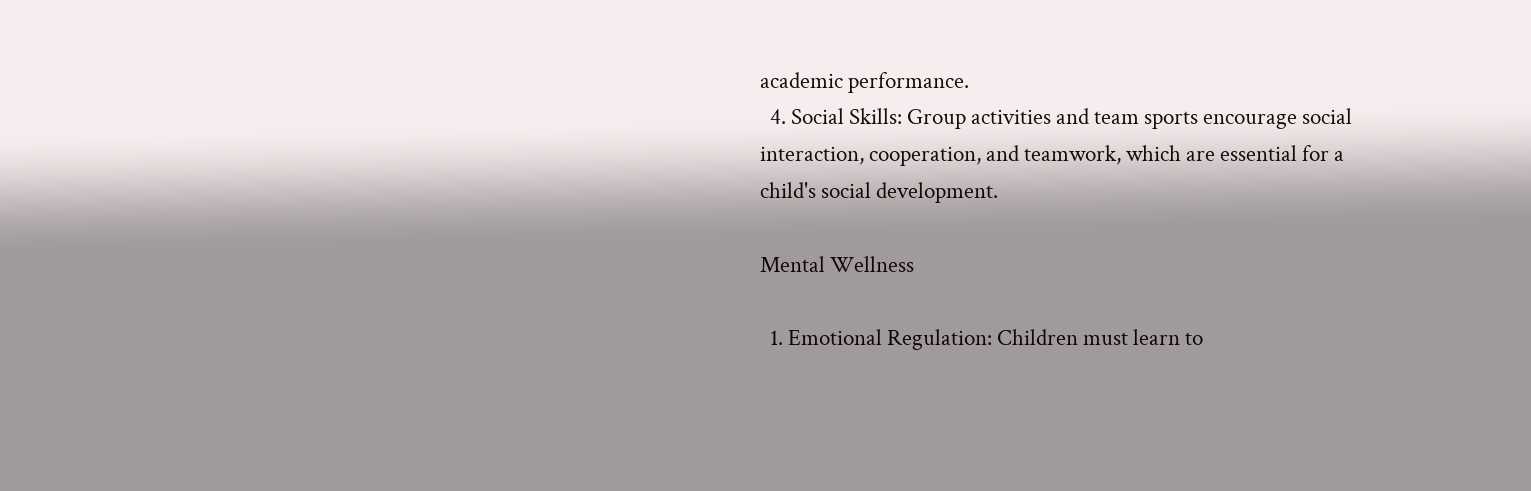academic performance.
  4. Social Skills: Group activities and team sports encourage social interaction, cooperation, and teamwork, which are essential for a child's social development.

Mental Wellness

  1. Emotional Regulation: Children must learn to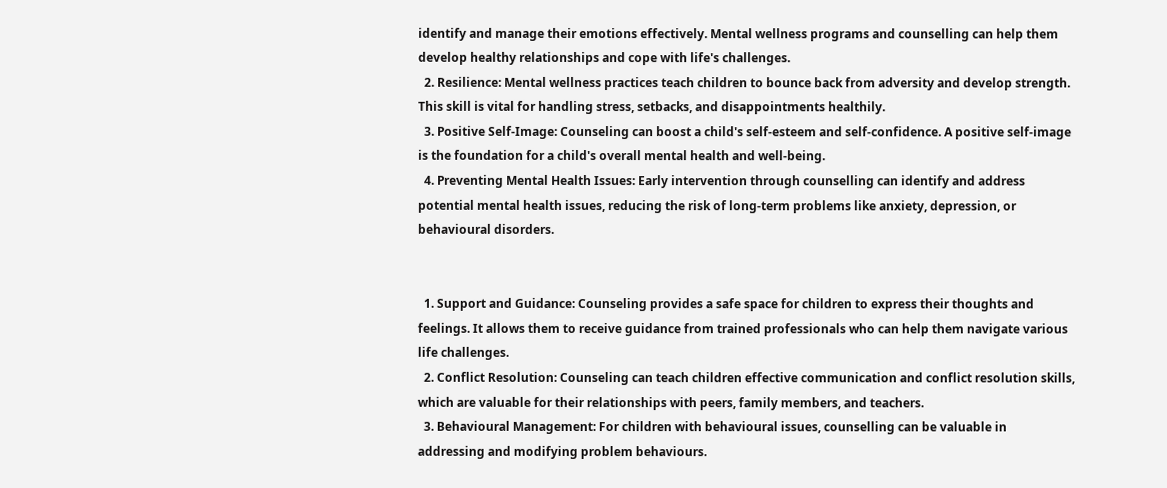identify and manage their emotions effectively. Mental wellness programs and counselling can help them develop healthy relationships and cope with life's challenges.
  2. Resilience: Mental wellness practices teach children to bounce back from adversity and develop strength. This skill is vital for handling stress, setbacks, and disappointments healthily.
  3. Positive Self-Image: Counseling can boost a child's self-esteem and self-confidence. A positive self-image is the foundation for a child's overall mental health and well-being.
  4. Preventing Mental Health Issues: Early intervention through counselling can identify and address potential mental health issues, reducing the risk of long-term problems like anxiety, depression, or behavioural disorders.


  1. Support and Guidance: Counseling provides a safe space for children to express their thoughts and feelings. It allows them to receive guidance from trained professionals who can help them navigate various life challenges.
  2. Conflict Resolution: Counseling can teach children effective communication and conflict resolution skills, which are valuable for their relationships with peers, family members, and teachers.
  3. Behavioural Management: For children with behavioural issues, counselling can be valuable in addressing and modifying problem behaviours.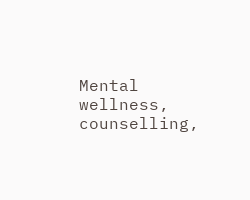Mental wellness, counselling,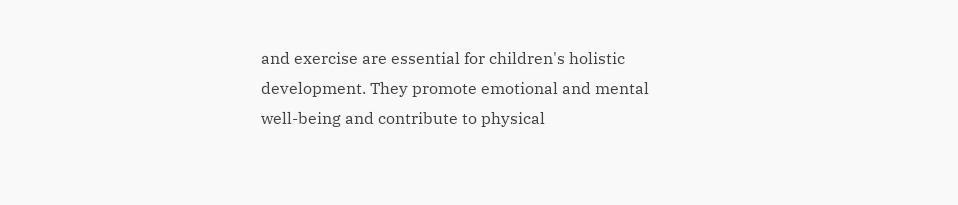and exercise are essential for children's holistic development. They promote emotional and mental well-being and contribute to physical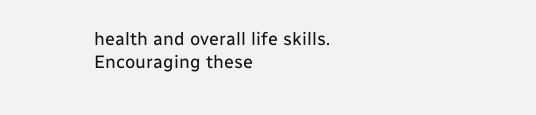health and overall life skills. Encouraging these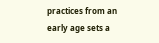practices from an early age sets a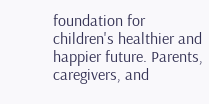foundation for children's healthier and happier future. Parents, caregivers, and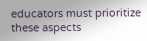educators must prioritize these aspects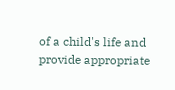of a child's life and provide appropriate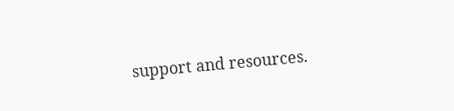support and resources.